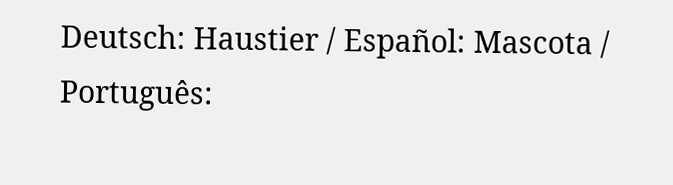Deutsch: Haustier / Español: Mascota / Português: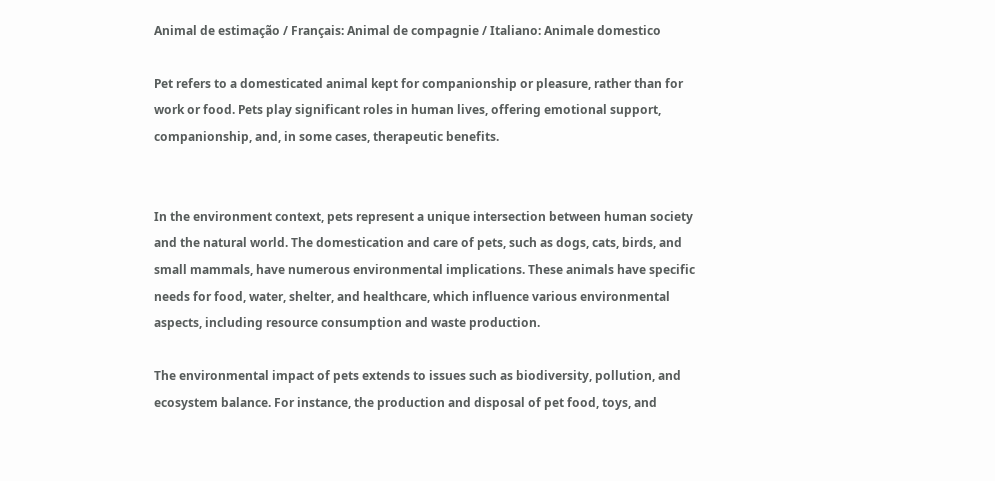Animal de estimação / Français: Animal de compagnie / Italiano: Animale domestico

Pet refers to a domesticated animal kept for companionship or pleasure, rather than for work or food. Pets play significant roles in human lives, offering emotional support, companionship, and, in some cases, therapeutic benefits.


In the environment context, pets represent a unique intersection between human society and the natural world. The domestication and care of pets, such as dogs, cats, birds, and small mammals, have numerous environmental implications. These animals have specific needs for food, water, shelter, and healthcare, which influence various environmental aspects, including resource consumption and waste production.

The environmental impact of pets extends to issues such as biodiversity, pollution, and ecosystem balance. For instance, the production and disposal of pet food, toys, and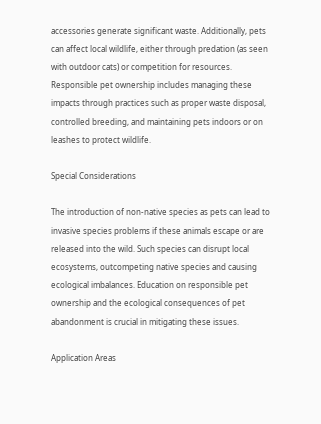accessories generate significant waste. Additionally, pets can affect local wildlife, either through predation (as seen with outdoor cats) or competition for resources. Responsible pet ownership includes managing these impacts through practices such as proper waste disposal, controlled breeding, and maintaining pets indoors or on leashes to protect wildlife.

Special Considerations

The introduction of non-native species as pets can lead to invasive species problems if these animals escape or are released into the wild. Such species can disrupt local ecosystems, outcompeting native species and causing ecological imbalances. Education on responsible pet ownership and the ecological consequences of pet abandonment is crucial in mitigating these issues.

Application Areas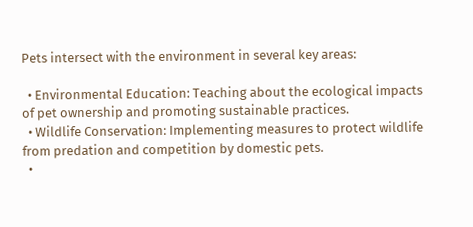Pets intersect with the environment in several key areas:

  • Environmental Education: Teaching about the ecological impacts of pet ownership and promoting sustainable practices.
  • Wildlife Conservation: Implementing measures to protect wildlife from predation and competition by domestic pets.
  •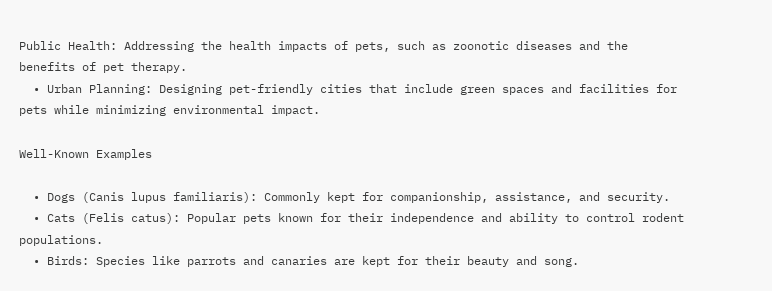Public Health: Addressing the health impacts of pets, such as zoonotic diseases and the benefits of pet therapy.
  • Urban Planning: Designing pet-friendly cities that include green spaces and facilities for pets while minimizing environmental impact.

Well-Known Examples

  • Dogs (Canis lupus familiaris): Commonly kept for companionship, assistance, and security.
  • Cats (Felis catus): Popular pets known for their independence and ability to control rodent populations.
  • Birds: Species like parrots and canaries are kept for their beauty and song.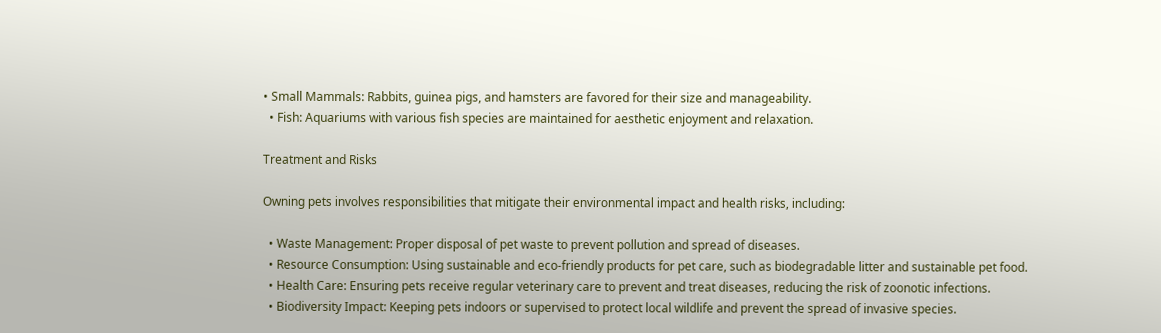• Small Mammals: Rabbits, guinea pigs, and hamsters are favored for their size and manageability.
  • Fish: Aquariums with various fish species are maintained for aesthetic enjoyment and relaxation.

Treatment and Risks

Owning pets involves responsibilities that mitigate their environmental impact and health risks, including:

  • Waste Management: Proper disposal of pet waste to prevent pollution and spread of diseases.
  • Resource Consumption: Using sustainable and eco-friendly products for pet care, such as biodegradable litter and sustainable pet food.
  • Health Care: Ensuring pets receive regular veterinary care to prevent and treat diseases, reducing the risk of zoonotic infections.
  • Biodiversity Impact: Keeping pets indoors or supervised to protect local wildlife and prevent the spread of invasive species.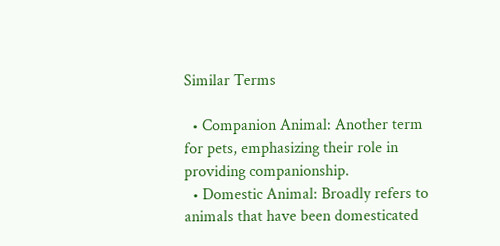Similar Terms

  • Companion Animal: Another term for pets, emphasizing their role in providing companionship.
  • Domestic Animal: Broadly refers to animals that have been domesticated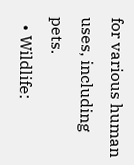for various human uses, including pets.
  • Wildlife: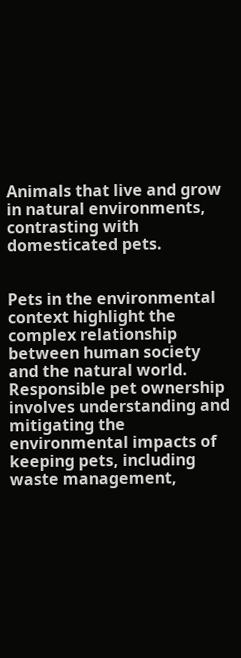Animals that live and grow in natural environments, contrasting with domesticated pets.


Pets in the environmental context highlight the complex relationship between human society and the natural world. Responsible pet ownership involves understanding and mitigating the environmental impacts of keeping pets, including waste management,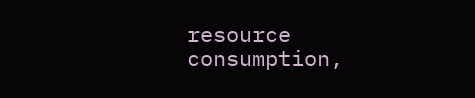resource consumption,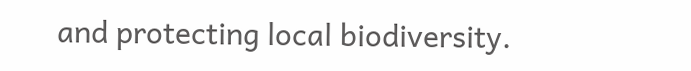and protecting local biodiversity.